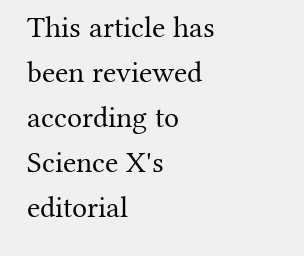This article has been reviewed according to Science X's editorial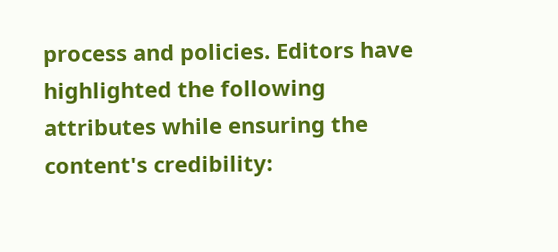process and policies. Editors have highlighted the following attributes while ensuring the content's credibility: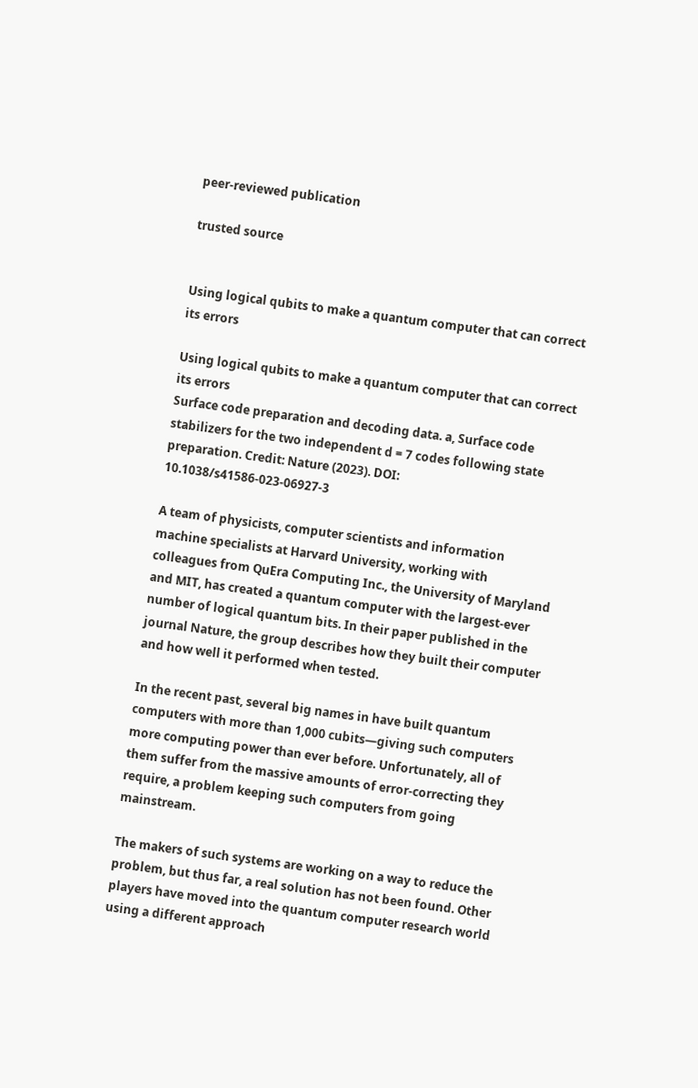peer-reviewed publication

trusted source


Using logical qubits to make a quantum computer that can correct its errors

Using logical qubits to make a quantum computer that can correct its errors
Surface code preparation and decoding data. a, Surface code stabilizers for the two independent d = 7 codes following state preparation. Credit: Nature (2023). DOI: 10.1038/s41586-023-06927-3

A team of physicists, computer scientists and information machine specialists at Harvard University, working with colleagues from QuEra Computing Inc., the University of Maryland and MIT, has created a quantum computer with the largest-ever number of logical quantum bits. In their paper published in the journal Nature, the group describes how they built their computer and how well it performed when tested.

In the recent past, several big names in have built quantum computers with more than 1,000 cubits—giving such computers more computing power than ever before. Unfortunately, all of them suffer from the massive amounts of error-correcting they require, a problem keeping such computers from going mainstream.

The makers of such systems are working on a way to reduce the problem, but thus far, a real solution has not been found. Other players have moved into the quantum computer research world using a different approach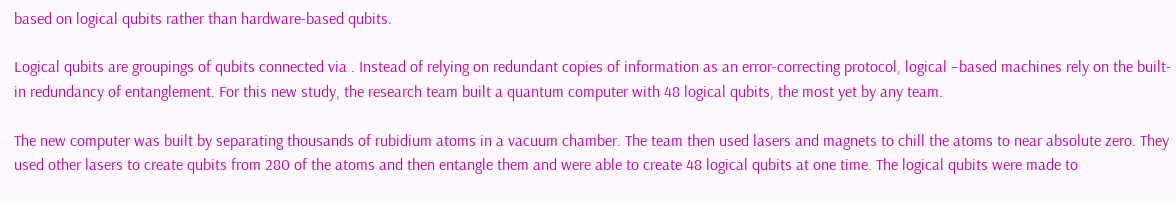based on logical qubits rather than hardware-based qubits.

Logical qubits are groupings of qubits connected via . Instead of relying on redundant copies of information as an error-correcting protocol, logical –based machines rely on the built-in redundancy of entanglement. For this new study, the research team built a quantum computer with 48 logical qubits, the most yet by any team.

The new computer was built by separating thousands of rubidium atoms in a vacuum chamber. The team then used lasers and magnets to chill the atoms to near absolute zero. They used other lasers to create qubits from 280 of the atoms and then entangle them and were able to create 48 logical qubits at one time. The logical qubits were made to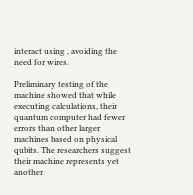interact using , avoiding the need for wires.

Preliminary testing of the machine showed that while executing calculations, their quantum computer had fewer errors than other larger machines based on physical qubits. The researchers suggest their machine represents yet another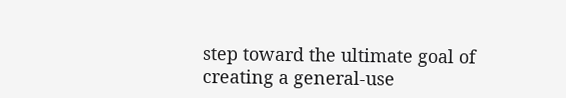step toward the ultimate goal of creating a general-use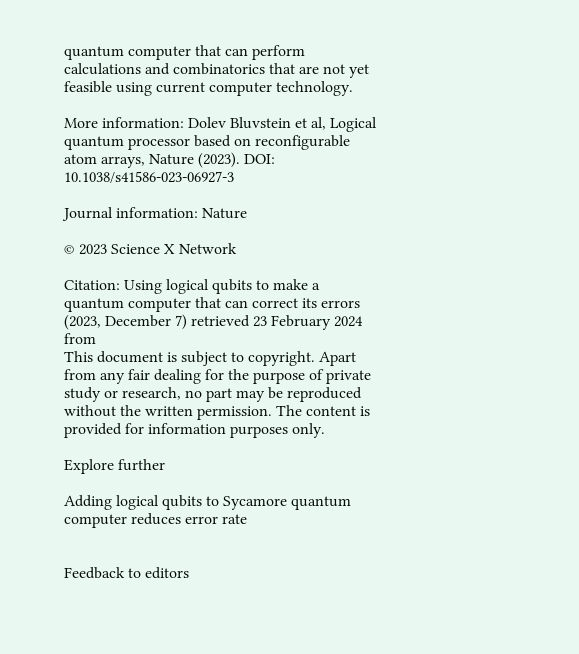quantum computer that can perform calculations and combinatorics that are not yet feasible using current computer technology.

More information: Dolev Bluvstein et al, Logical quantum processor based on reconfigurable atom arrays, Nature (2023). DOI: 10.1038/s41586-023-06927-3

Journal information: Nature

© 2023 Science X Network

Citation: Using logical qubits to make a quantum computer that can correct its errors (2023, December 7) retrieved 23 February 2024 from
This document is subject to copyright. Apart from any fair dealing for the purpose of private study or research, no part may be reproduced without the written permission. The content is provided for information purposes only.

Explore further

Adding logical qubits to Sycamore quantum computer reduces error rate


Feedback to editors